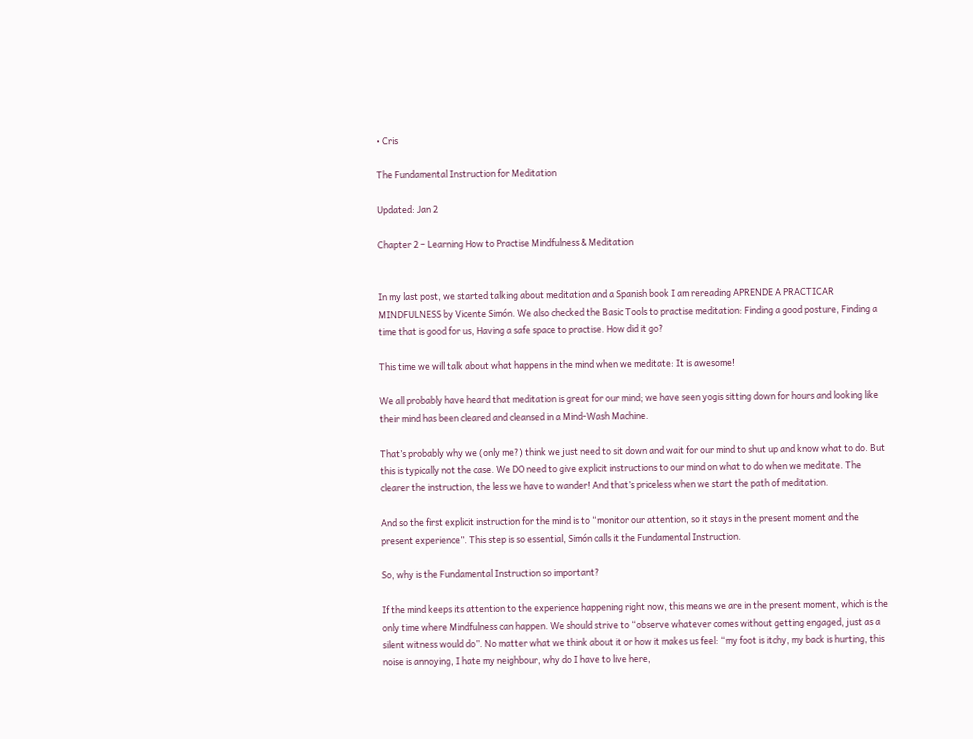• Cris

The Fundamental Instruction for Meditation

Updated: Jan 2

Chapter 2 – Learning How to Practise Mindfulness & Meditation


In my last post, we started talking about meditation and a Spanish book I am rereading APRENDE A PRACTICAR MINDFULNESS by Vicente Simón. We also checked the Basic Tools to practise meditation: Finding a good posture, Finding a time that is good for us, Having a safe space to practise. How did it go?

This time we will talk about what happens in the mind when we meditate: It is awesome!

We all probably have heard that meditation is great for our mind; we have seen yogis sitting down for hours and looking like their mind has been cleared and cleansed in a Mind-Wash Machine.

That’s probably why we (only me?) think we just need to sit down and wait for our mind to shut up and know what to do. But this is typically not the case. We DO need to give explicit instructions to our mind on what to do when we meditate. The clearer the instruction, the less we have to wander! And that’s priceless when we start the path of meditation.

And so the first explicit instruction for the mind is to “monitor our attention, so it stays in the present moment and the present experience”. This step is so essential, Simón calls it the Fundamental Instruction.

So, why is the Fundamental Instruction so important?

If the mind keeps its attention to the experience happening right now, this means we are in the present moment, which is the only time where Mindfulness can happen. We should strive to “observe whatever comes without getting engaged, just as a silent witness would do”. No matter what we think about it or how it makes us feel: “my foot is itchy, my back is hurting, this noise is annoying, I hate my neighbour, why do I have to live here,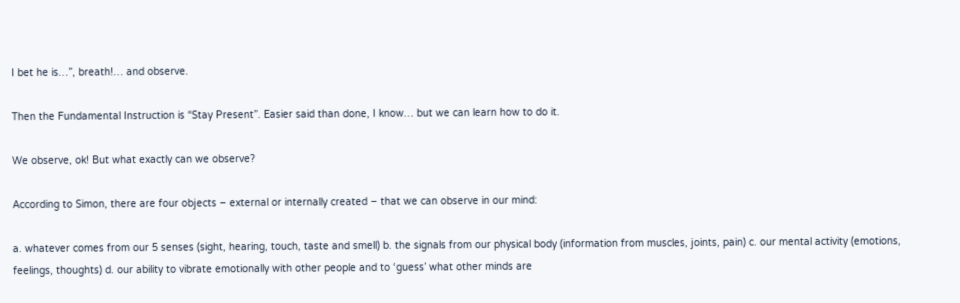I bet he is…”, breath!… and observe.

Then the Fundamental Instruction is “Stay Present”. Easier said than done, I know… but we can learn how to do it.

We observe, ok! But what exactly can we observe?

According to Simon, there are four objects – external or internally created – that we can observe in our mind:

a. whatever comes from our 5 senses (sight, hearing, touch, taste and smell) b. the signals from our physical body (information from muscles, joints, pain) c. our mental activity (emotions, feelings, thoughts) d. our ability to vibrate emotionally with other people and to ‘guess’ what other minds are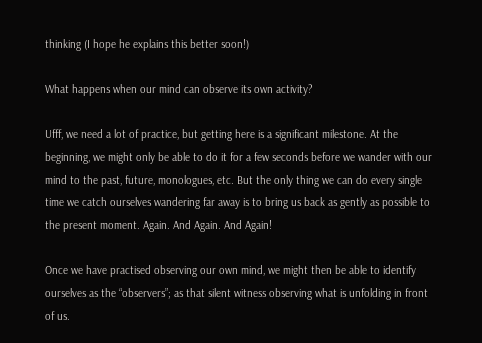thinking (I hope he explains this better soon!)

What happens when our mind can observe its own activity?

Ufff, we need a lot of practice, but getting here is a significant milestone. At the beginning, we might only be able to do it for a few seconds before we wander with our mind to the past, future, monologues, etc. But the only thing we can do every single time we catch ourselves wandering far away is to bring us back as gently as possible to the present moment. Again. And Again. And Again!

Once we have practised observing our own mind, we might then be able to identify ourselves as the “observers”; as that silent witness observing what is unfolding in front of us.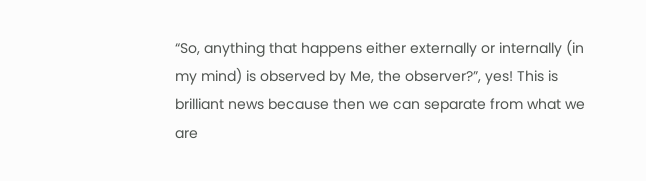“So, anything that happens either externally or internally (in my mind) is observed by Me, the observer?”, yes! This is brilliant news because then we can separate from what we are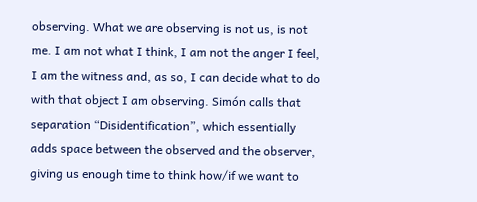observing. What we are observing is not us, is not me. I am not what I think, I am not the anger I feel, I am the witness and, as so, I can decide what to do with that object I am observing. Simón calls that separation “Disidentification”, which essentially adds space between the observed and the observer, giving us enough time to think how/if we want to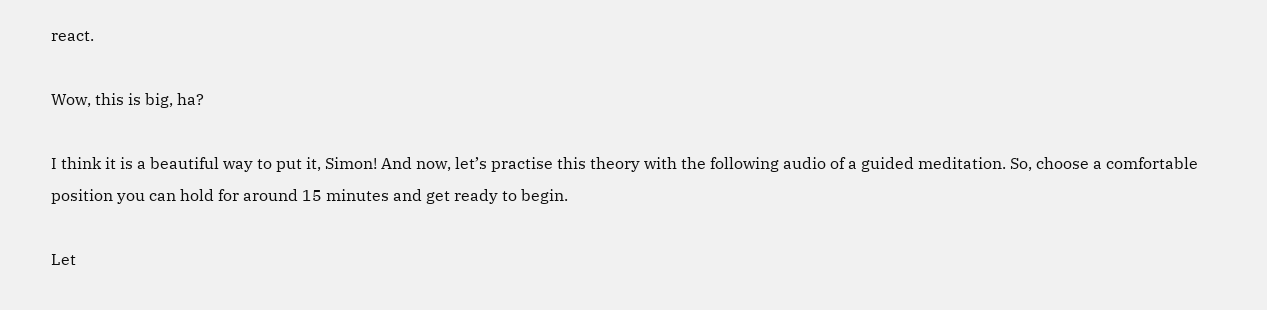react.

Wow, this is big, ha?

I think it is a beautiful way to put it, Simon! And now, let’s practise this theory with the following audio of a guided meditation. So, choose a comfortable position you can hold for around 15 minutes and get ready to begin.

Let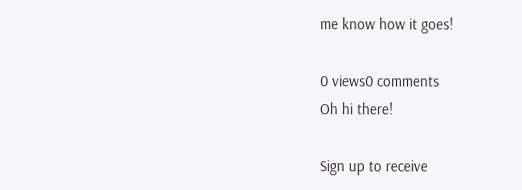me know how it goes!

0 views0 comments
Oh hi there!

Sign up to receive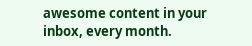awesome content in your inbox, every month.